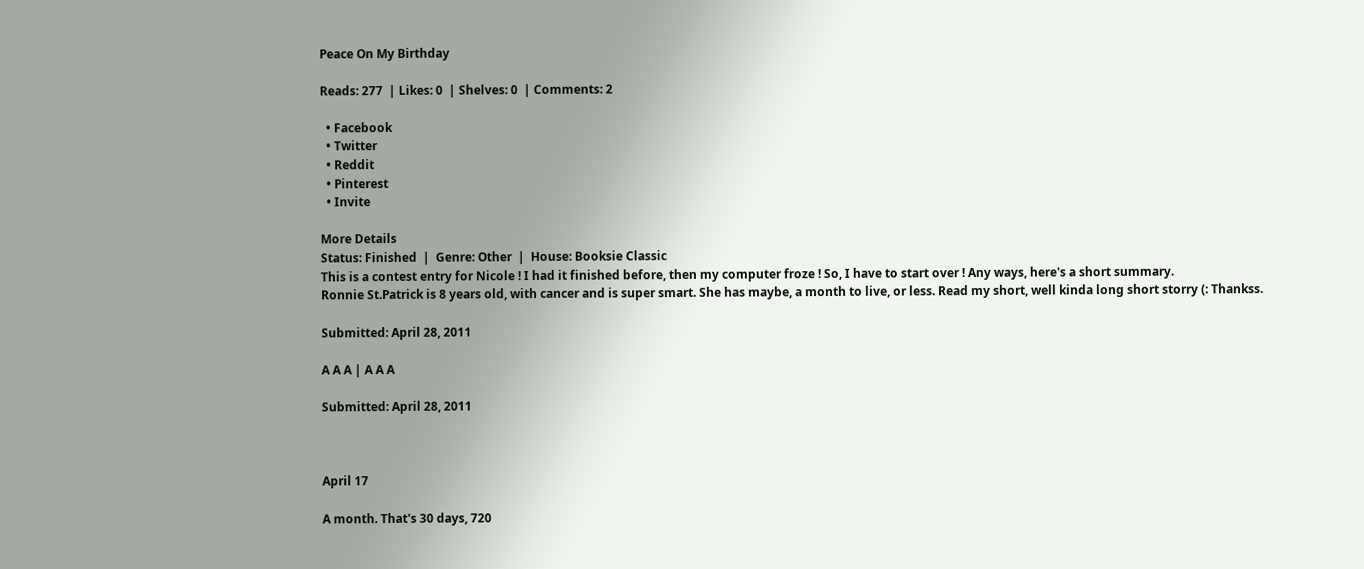Peace On My Birthday

Reads: 277  | Likes: 0  | Shelves: 0  | Comments: 2

  • Facebook
  • Twitter
  • Reddit
  • Pinterest
  • Invite

More Details
Status: Finished  |  Genre: Other  |  House: Booksie Classic
This is a contest entry for Nicole ! I had it finished before, then my computer froze ! So, I have to start over ! Any ways, here's a short summary.
Ronnie St.Patrick is 8 years old, with cancer and is super smart. She has maybe, a month to live, or less. Read my short, well kinda long short storry (: Thankss.

Submitted: April 28, 2011

A A A | A A A

Submitted: April 28, 2011



April 17

A month. That's 30 days, 720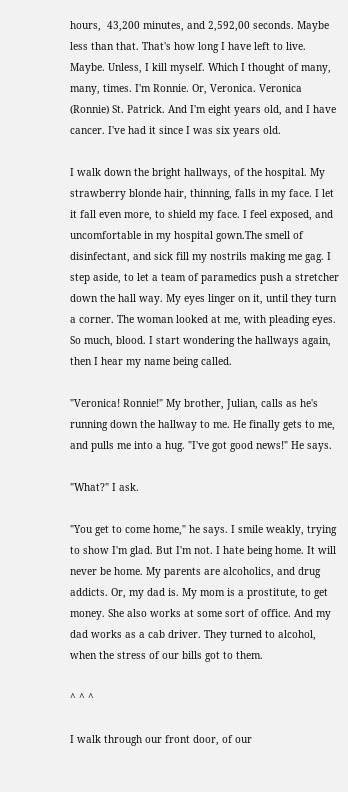hours,  43,200 minutes, and 2,592,00 seconds. Maybe less than that. That's how long I have left to live. Maybe. Unless, I kill myself. Which I thought of many, many, times. I'm Ronnie. Or, Veronica. Veronica (Ronnie) St. Patrick. And I'm eight years old, and I have cancer. I've had it since I was six years old.

I walk down the bright hallways, of the hospital. My strawberry blonde hair, thinning, falls in my face. I let it fall even more, to shield my face. I feel exposed, and uncomfortable in my hospital gown.The smell of disinfectant, and sick fill my nostrils making me gag. I step aside, to let a team of paramedics push a stretcher down the hall way. My eyes linger on it, until they turn a corner. The woman looked at me, with pleading eyes. So much, blood. I start wondering the hallways again, then I hear my name being called.

"Veronica! Ronnie!" My brother, Julian, calls as he's running down the hallway to me. He finally gets to me, and pulls me into a hug. "I've got good news!" He says.

"What?" I ask.

"You get to come home," he says. I smile weakly, trying to show I'm glad. But I'm not. I hate being home. It will never be home. My parents are alcoholics, and drug addicts. Or, my dad is. My mom is a prostitute, to get money. She also works at some sort of office. And my dad works as a cab driver. They turned to alcohol, when the stress of our bills got to them.

^ ^ ^

I walk through our front door, of our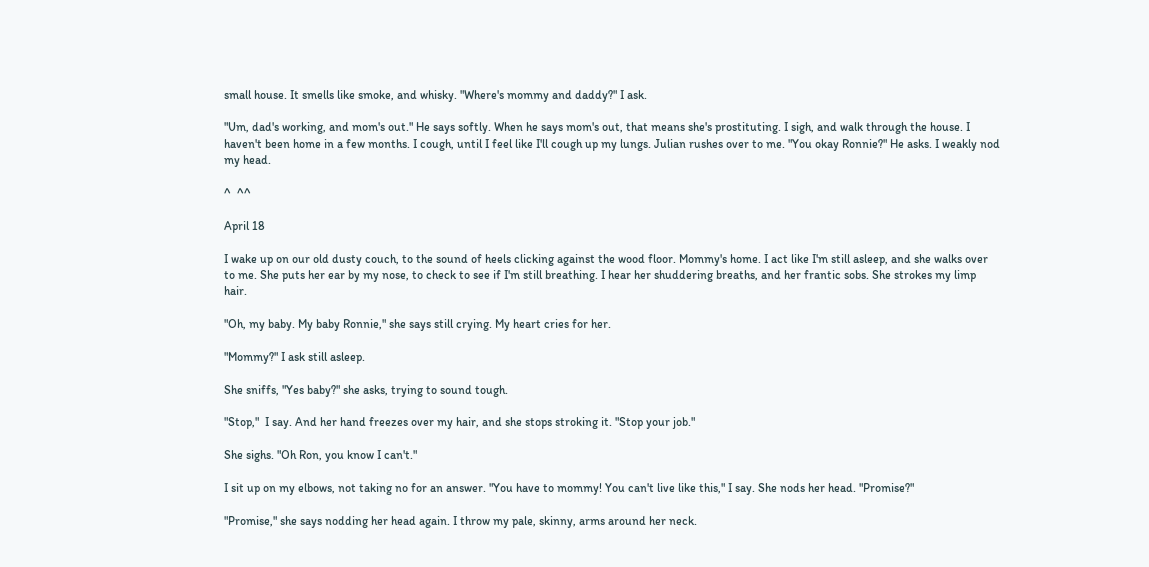small house. It smells like smoke, and whisky. "Where's mommy and daddy?" I ask.

"Um, dad's working, and mom's out." He says softly. When he says mom's out, that means she's prostituting. I sigh, and walk through the house. I haven't been home in a few months. I cough, until I feel like I'll cough up my lungs. Julian rushes over to me. "You okay Ronnie?" He asks. I weakly nod my head.

^  ^^

April 18

I wake up on our old dusty couch, to the sound of heels clicking against the wood floor. Mommy's home. I act like I'm still asleep, and she walks over to me. She puts her ear by my nose, to check to see if I'm still breathing. I hear her shuddering breaths, and her frantic sobs. She strokes my limp hair.

"Oh, my baby. My baby Ronnie," she says still crying. My heart cries for her.

"Mommy?" I ask still asleep.

She sniffs, "Yes baby?" she asks, trying to sound tough.

"Stop,"  I say. And her hand freezes over my hair, and she stops stroking it. "Stop your job."

She sighs. "Oh Ron, you know I can't."

I sit up on my elbows, not taking no for an answer. "You have to mommy! You can't live like this," I say. She nods her head. "Promise?"

"Promise," she says nodding her head again. I throw my pale, skinny, arms around her neck.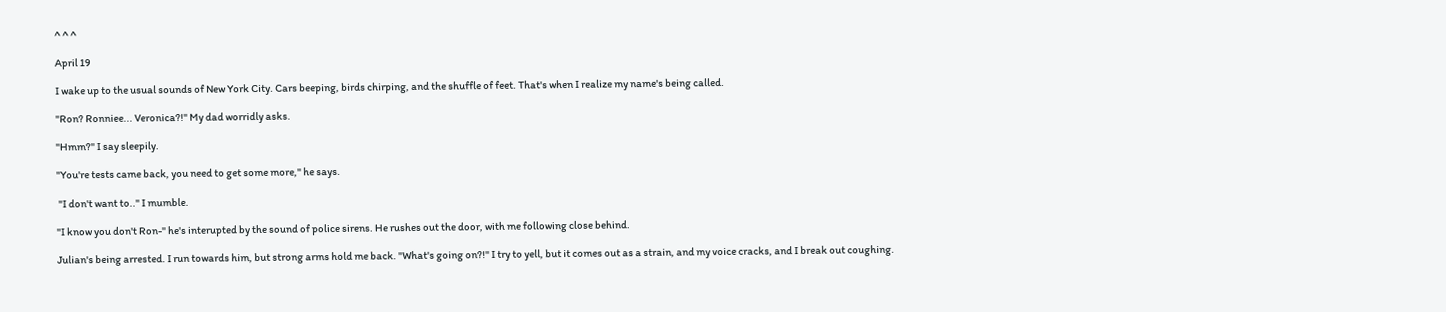^ ^ ^

April 19

I wake up to the usual sounds of New York City. Cars beeping, birds chirping, and the shuffle of feet. That's when I realize my name's being called.

"Ron? Ronniee... Veronica?!" My dad worridly asks.

"Hmm?" I say sleepily.

"You're tests came back, you need to get some more," he says.

 "I don't want to.." I mumble.

"I know you don't Ron-" he's interupted by the sound of police sirens. He rushes out the door, with me following close behind.

Julian's being arrested. I run towards him, but strong arms hold me back. "What's going on?!" I try to yell, but it comes out as a strain, and my voice cracks, and I break out coughing.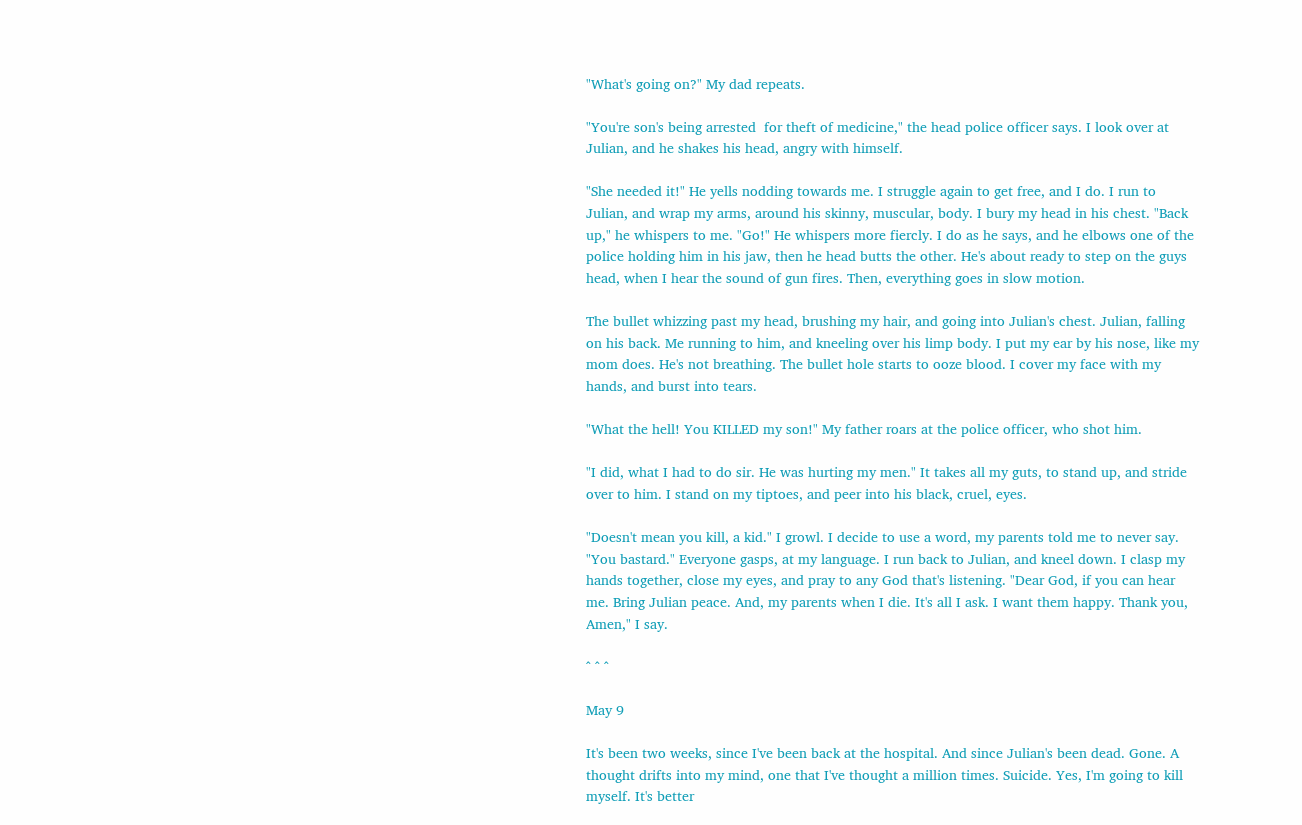"What's going on?" My dad repeats.

"You're son's being arrested  for theft of medicine," the head police officer says. I look over at Julian, and he shakes his head, angry with himself.

"She needed it!" He yells nodding towards me. I struggle again to get free, and I do. I run to Julian, and wrap my arms, around his skinny, muscular, body. I bury my head in his chest. "Back up," he whispers to me. "Go!" He whispers more fiercly. I do as he says, and he elbows one of the police holding him in his jaw, then he head butts the other. He's about ready to step on the guys head, when I hear the sound of gun fires. Then, everything goes in slow motion.

The bullet whizzing past my head, brushing my hair, and going into Julian's chest. Julian, falling on his back. Me running to him, and kneeling over his limp body. I put my ear by his nose, like my mom does. He's not breathing. The bullet hole starts to ooze blood. I cover my face with my hands, and burst into tears.

"What the hell! You KILLED my son!" My father roars at the police officer, who shot him.

"I did, what I had to do sir. He was hurting my men." It takes all my guts, to stand up, and stride over to him. I stand on my tiptoes, and peer into his black, cruel, eyes.

"Doesn't mean you kill, a kid." I growl. I decide to use a word, my parents told me to never say. "You bastard." Everyone gasps, at my language. I run back to Julian, and kneel down. I clasp my hands together, close my eyes, and pray to any God that's listening. "Dear God, if you can hear me. Bring Julian peace. And, my parents when I die. It's all I ask. I want them happy. Thank you, Amen," I say.

^ ^ ^

May 9

It's been two weeks, since I've been back at the hospital. And since Julian's been dead. Gone. A thought drifts into my mind, one that I've thought a million times. Suicide. Yes, I'm going to kill myself. It's better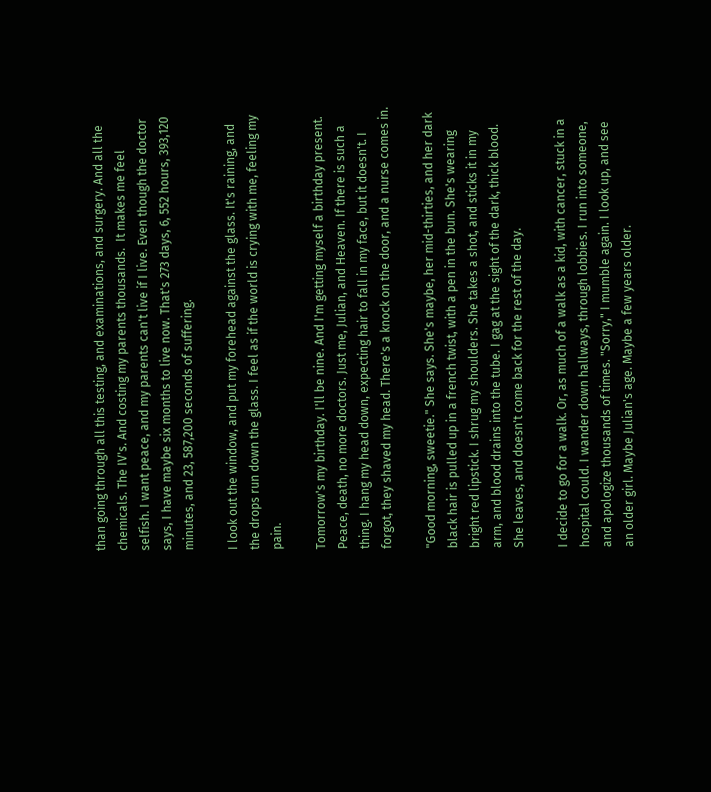than going through all this testing, and examinations, and surgery. And all the chemicals. The IV's. And costing my parents thousands.  It makes me feel selfish. I want peace, and my parents can't live if I live. Even though the doctor says, I have maybe six months to live now. That's 273 days, 6, 552 hours, 393,120 minutes, and 23, 587,200 seconds of suffering.

I look out the window, and put my forehead against the glass. It's raining, and the drops run down the glass. I feel as if the world is crying with me, feeling my pain.

Tomorrow's my birthday. I'll be nine. And I'm getting myself a birthday present. Peace, death, no more doctors. Just me, Julian, and Heaven. If there is such a thing. I hang my head down, expecting hair to fall in my face, but it doesn't. I forgot, they shaved my head. There's a knock on the door, and a nurse comes in.

"Good morning, sweetie." She says. She's maybe, her mid-thirties, and her dark black hair is pulled up in a french twist, with a pen in the bun. She's wearing bright red lipstick. I shrug my shoulders. She takes a shot, and sticks it in my arm, and blood drains into the tube. I gag at the sight of the dark, thick blood. She leaves, and doesn't come back for the rest of the day.

I decide to go for a walk. Or, as much of a walk as a kid, with cancer, stuck in a hospital could. I wander down hallways, through lobbies. I run into someone, and apologize thousands of times. "Sorry," I mumble again. I look up, and see an older girl. Maybe Julian's age. Maybe a few years older.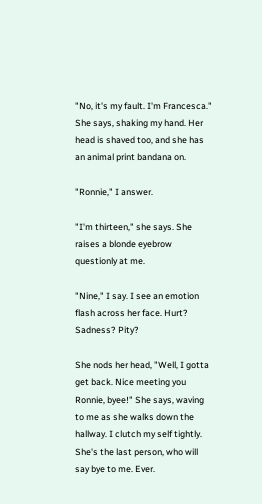"No, it's my fault. I'm Francesca." She says, shaking my hand. Her head is shaved too, and she has an animal print bandana on.

"Ronnie," I answer.

"I'm thirteen," she says. She raises a blonde eyebrow questionly at me.

"Nine," I say. I see an emotion flash across her face. Hurt? Sadness? Pity?

She nods her head, "Well, I gotta get back. Nice meeting you Ronnie, byee!" She says, waving to me as she walks down the hallway. I clutch my self tightly. She's the last person, who will say bye to me. Ever.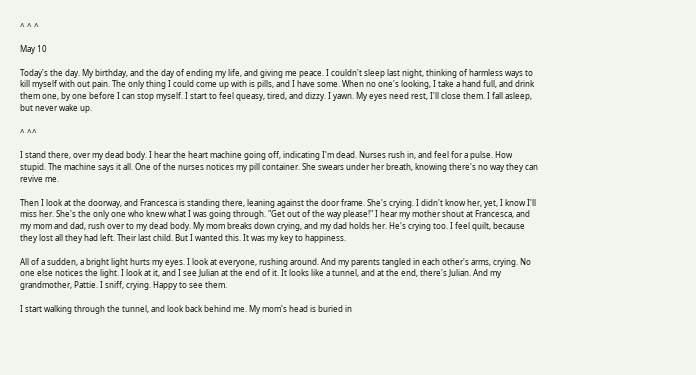^ ^ ^

May 10

Today's the day. My birthday, and the day of ending my life, and giving me peace. I couldn't sleep last night, thinking of harmless ways to kill myself with out pain. The only thing I could come up with is pills, and I have some. When no one's looking, I take a hand full, and drink them one, by one before I can stop myself. I start to feel queasy, tired, and dizzy. I yawn. My eyes need rest, I'll close them. I fall asleep, but never wake up.

^ ^^

I stand there, over my dead body. I hear the heart machine going off, indicating I'm dead. Nurses rush in, and feel for a pulse. How stupid. The machine says it all. One of the nurses notices my pill container. She swears under her breath, knowing there's no way they can revive me.

Then I look at the doorway, and Francesca is standing there, leaning against the door frame. She's crying. I didn't know her, yet, I know I'll miss her. She's the only one who knew what I was going through. "Get out of the way please!" I hear my mother shout at Francesca, and my mom and dad, rush over to my dead body. My mom breaks down crying, and my dad holds her. He's crying too. I feel quilt, because they lost all they had left. Their last child. But I wanted this. It was my key to happiness.

All of a sudden, a bright light hurts my eyes. I look at everyone, rushing around. And my parents tangled in each other's arms, crying. No one else notices the light. I look at it, and I see Julian at the end of it. It looks like a tunnel, and at the end, there's Julian. And my grandmother, Pattie. I sniff, crying. Happy to see them.

I start walking through the tunnel, and look back behind me. My mom's head is buried in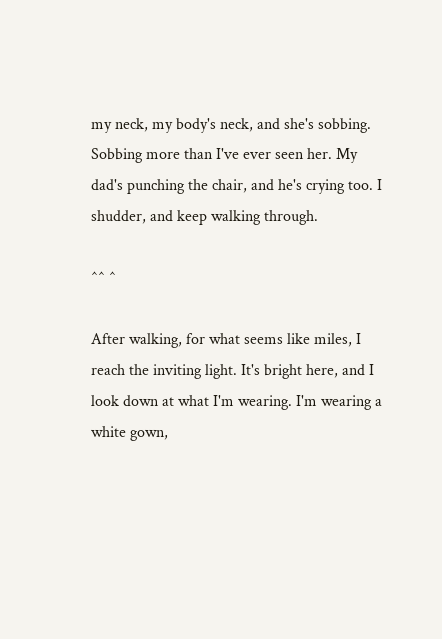my neck, my body's neck, and she's sobbing. Sobbing more than I've ever seen her. My dad's punching the chair, and he's crying too. I shudder, and keep walking through.

^^ ^

After walking, for what seems like miles, I reach the inviting light. It's bright here, and I look down at what I'm wearing. I'm wearing a white gown,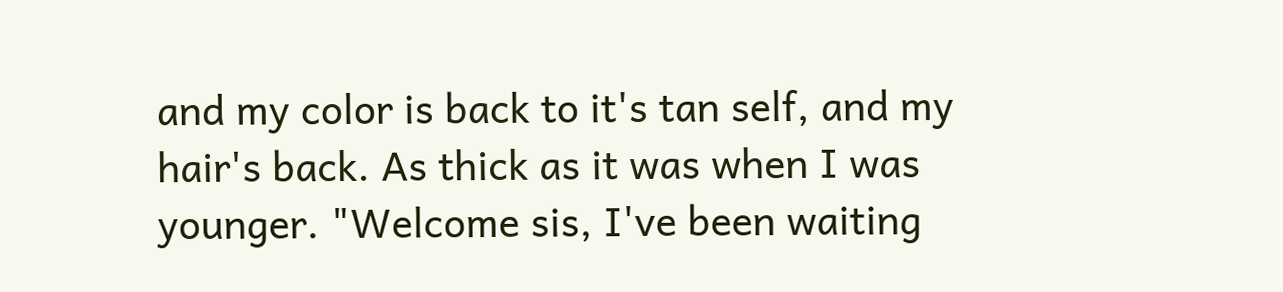and my color is back to it's tan self, and my hair's back. As thick as it was when I was younger. "Welcome sis, I've been waiting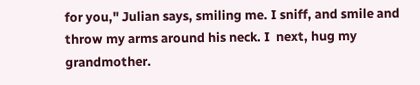for you," Julian says, smiling me. I sniff, and smile and throw my arms around his neck. I  next, hug my grandmother.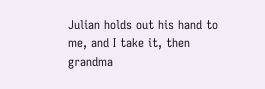Julian holds out his hand to me, and I take it, then grandma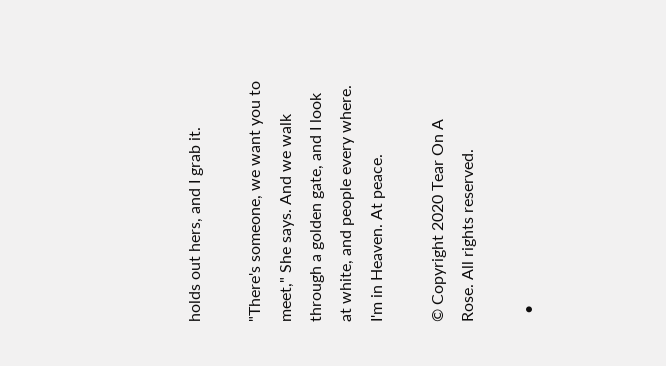holds out hers, and I grab it.

"There's someone, we want you to meet," She says. And we walk through a golden gate, and I look at white, and people every where. I'm in Heaven. At peace.

© Copyright 2020 Tear On A Rose. All rights reserved.

  •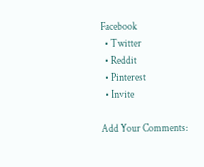Facebook
  • Twitter
  • Reddit
  • Pinterest
  • Invite

Add Your Comments: